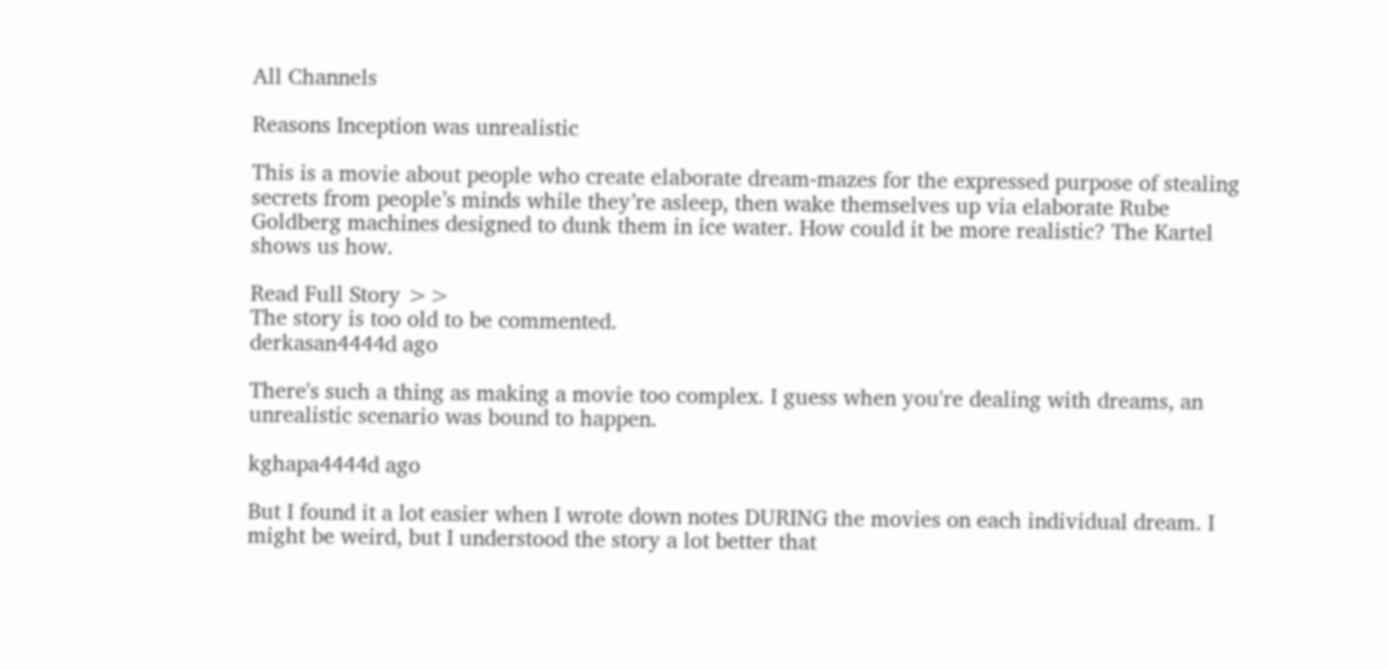All Channels

Reasons Inception was unrealistic

This is a movie about people who create elaborate dream-mazes for the expressed purpose of stealing secrets from people’s minds while they’re asleep, then wake themselves up via elaborate Rube Goldberg machines designed to dunk them in ice water. How could it be more realistic? The Kartel shows us how.

Read Full Story >>
The story is too old to be commented.
derkasan4444d ago

There's such a thing as making a movie too complex. I guess when you're dealing with dreams, an unrealistic scenario was bound to happen.

kghapa4444d ago

But I found it a lot easier when I wrote down notes DURING the movies on each individual dream. I might be weird, but I understood the story a lot better that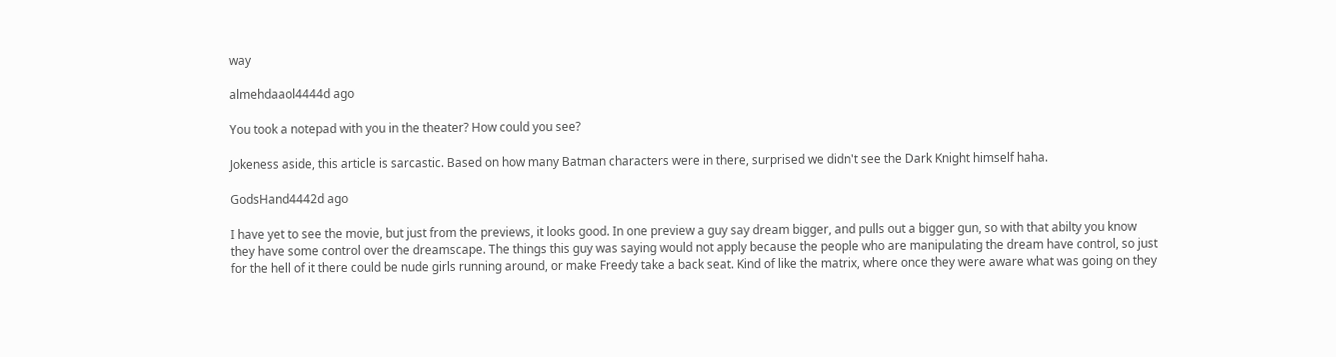way

almehdaaol4444d ago

You took a notepad with you in the theater? How could you see?

Jokeness aside, this article is sarcastic. Based on how many Batman characters were in there, surprised we didn't see the Dark Knight himself haha.

GodsHand4442d ago

I have yet to see the movie, but just from the previews, it looks good. In one preview a guy say dream bigger, and pulls out a bigger gun, so with that abilty you know they have some control over the dreamscape. The things this guy was saying would not apply because the people who are manipulating the dream have control, so just for the hell of it there could be nude girls running around, or make Freedy take a back seat. Kind of like the matrix, where once they were aware what was going on they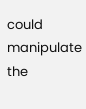could manipulate the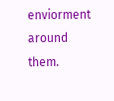enviorment around them.